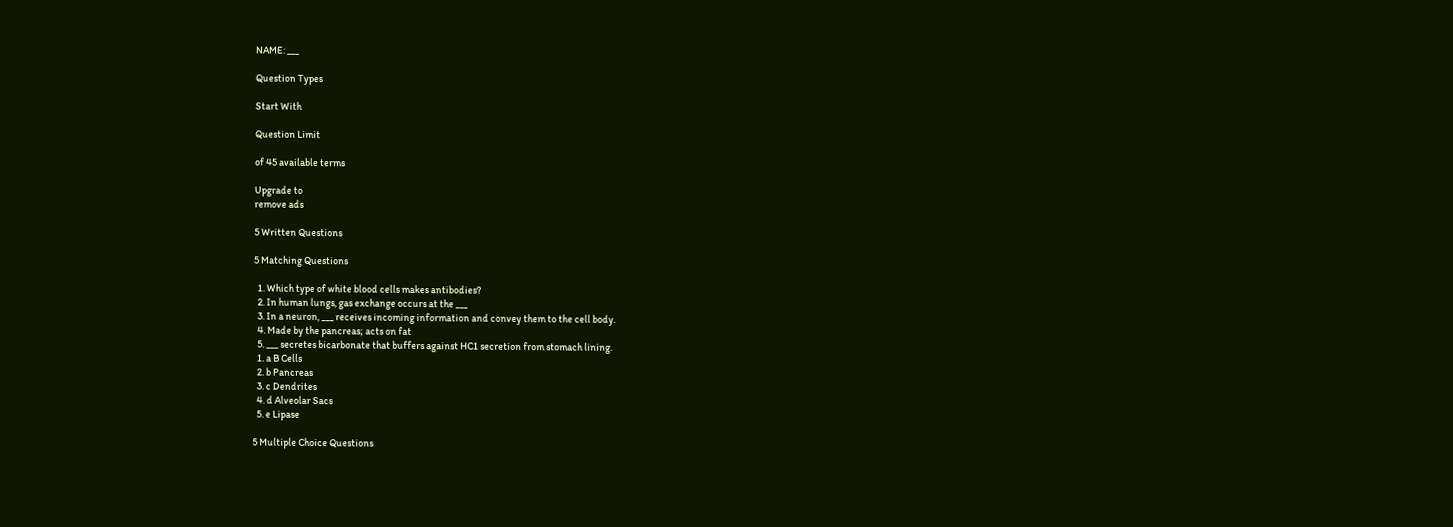NAME: ___

Question Types

Start With

Question Limit

of 45 available terms

Upgrade to
remove ads

5 Written Questions

5 Matching Questions

  1. Which type of white blood cells makes antibodies?
  2. In human lungs, gas exchange occurs at the ___
  3. In a neuron, ___ receives incoming information and convey them to the cell body.
  4. Made by the pancreas; acts on fat
  5. ___ secretes bicarbonate that buffers against HC1 secretion from stomach lining.
  1. a B Cells
  2. b Pancreas
  3. c Dendrites
  4. d Alveolar Sacs
  5. e Lipase

5 Multiple Choice Questions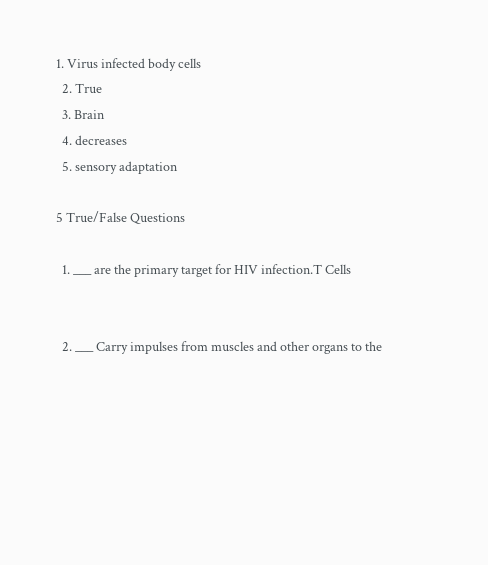1. Virus infected body cells
  2. True
  3. Brain
  4. decreases
  5. sensory adaptation

5 True/False Questions

  1. ___ are the primary target for HIV infection.T Cells


  2. ___ Carry impulses from muscles and other organs to the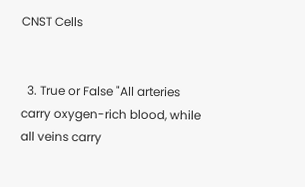CNST Cells


  3. True or False "All arteries carry oxygen-rich blood, while all veins carry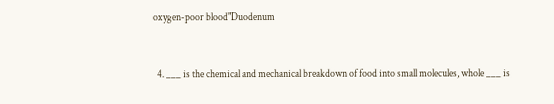oxygen-poor blood"Duodenum


  4. ___ is the chemical and mechanical breakdown of food into small molecules, whole ___ is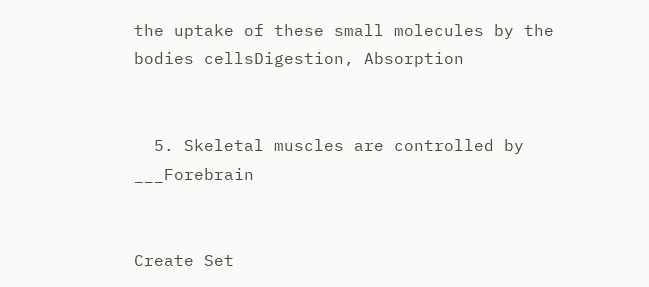the uptake of these small molecules by the bodies cellsDigestion, Absorption


  5. Skeletal muscles are controlled by ___Forebrain


Create Set